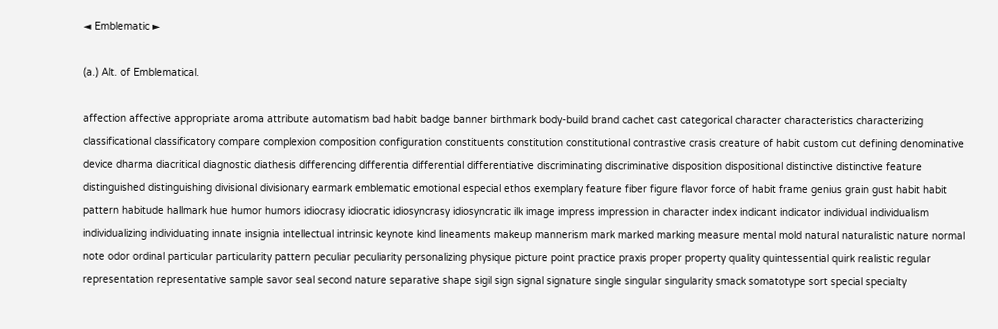◄ Emblematic ►

(a.) Alt. of Emblematical.

affection affective appropriate aroma attribute automatism bad habit badge banner birthmark body-build brand cachet cast categorical character characteristics characterizing classificational classificatory compare complexion composition configuration constituents constitution constitutional contrastive crasis creature of habit custom cut defining denominative device dharma diacritical diagnostic diathesis differencing differentia differential differentiative discriminating discriminative disposition dispositional distinctive distinctive feature distinguished distinguishing divisional divisionary earmark emblematic emotional especial ethos exemplary feature fiber figure flavor force of habit frame genius grain gust habit habit pattern habitude hallmark hue humor humors idiocrasy idiocratic idiosyncrasy idiosyncratic ilk image impress impression in character index indicant indicator individual individualism individualizing individuating innate insignia intellectual intrinsic keynote kind lineaments makeup mannerism mark marked marking measure mental mold natural naturalistic nature normal note odor ordinal particular particularity pattern peculiar peculiarity personalizing physique picture point practice praxis proper property quality quintessential quirk realistic regular representation representative sample savor seal second nature separative shape sigil sign signal signature single singular singularity smack somatotype sort special specialty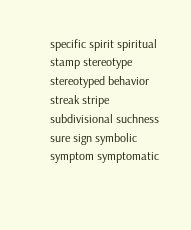specific spirit spiritual stamp stereotype stereotyped behavior streak stripe subdivisional suchness sure sign symbolic symptom symptomatic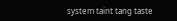system taint tang taste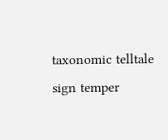taxonomic telltale sign temper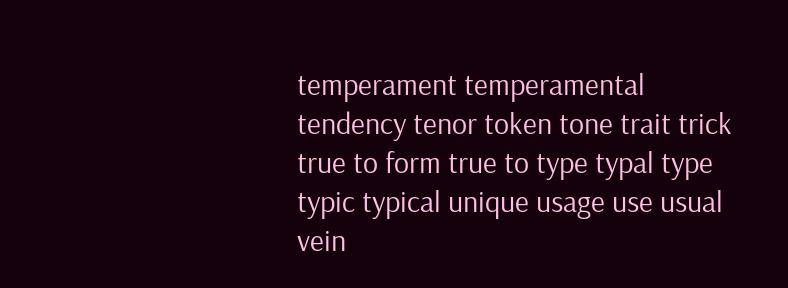temperament temperamental tendency tenor token tone trait trick true to form true to type typal type typic typical unique usage use usual vein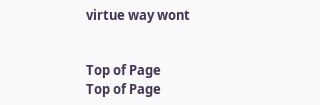virtue way wont


Top of Page
Top of Page